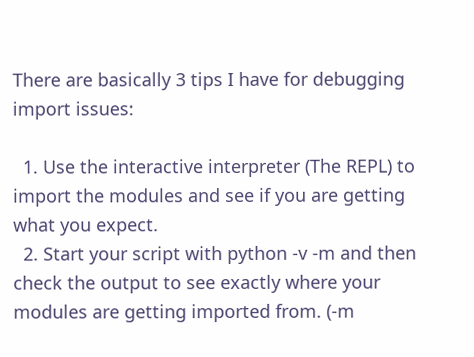There are basically 3 tips I have for debugging import issues:

  1. Use the interactive interpreter (The REPL) to import the modules and see if you are getting what you expect.
  2. Start your script with python -v -m and then check the output to see exactly where your modules are getting imported from. (-m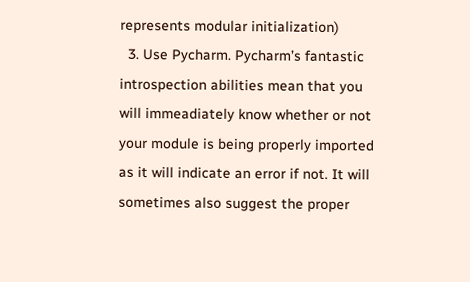represents modular initialization)
  3. Use Pycharm. Pycharm’s fantastic introspection abilities mean that you will immeadiately know whether or not your module is being properly imported as it will indicate an error if not. It will sometimes also suggest the proper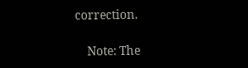correction.

    Note: The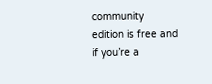community edition is free and if you’re a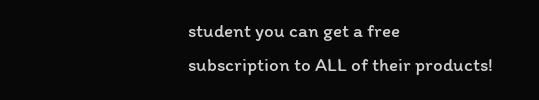student you can get a free subscription to ALL of their products!